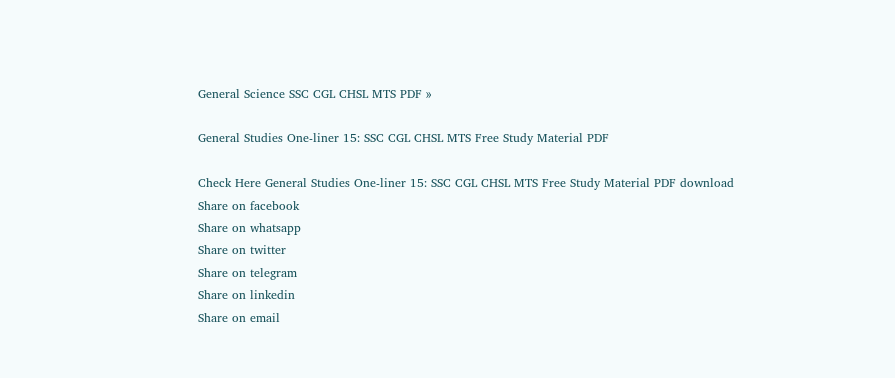General Science SSC CGL CHSL MTS PDF »

General Studies One-liner 15: SSC CGL CHSL MTS Free Study Material PDF

Check Here General Studies One-liner 15: SSC CGL CHSL MTS Free Study Material PDF download
Share on facebook
Share on whatsapp
Share on twitter
Share on telegram
Share on linkedin
Share on email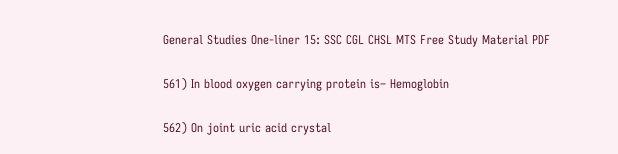General Studies One-liner 15: SSC CGL CHSL MTS Free Study Material PDF

561) In blood oxygen carrying protein is– Hemoglobin

562) On joint uric acid crystal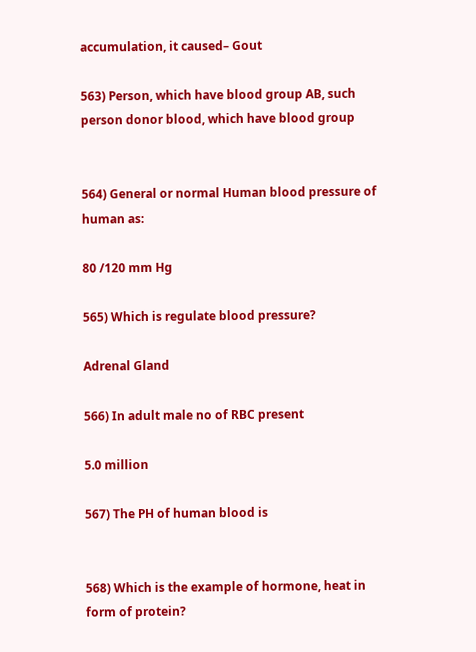accumulation, it caused– Gout

563) Person, which have blood group AB, such person donor blood, which have blood group


564) General or normal Human blood pressure of human as:

80 /120 mm Hg

565) Which is regulate blood pressure?

Adrenal Gland

566) In adult male no of RBC present

5.0 million

567) The PH of human blood is


568) Which is the example of hormone, heat in form of protein?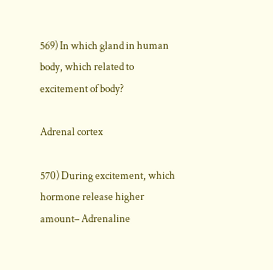569) In which gland in human body, which related to excitement of body?

Adrenal cortex

570) During excitement, which hormone release higher amount– Adrenaline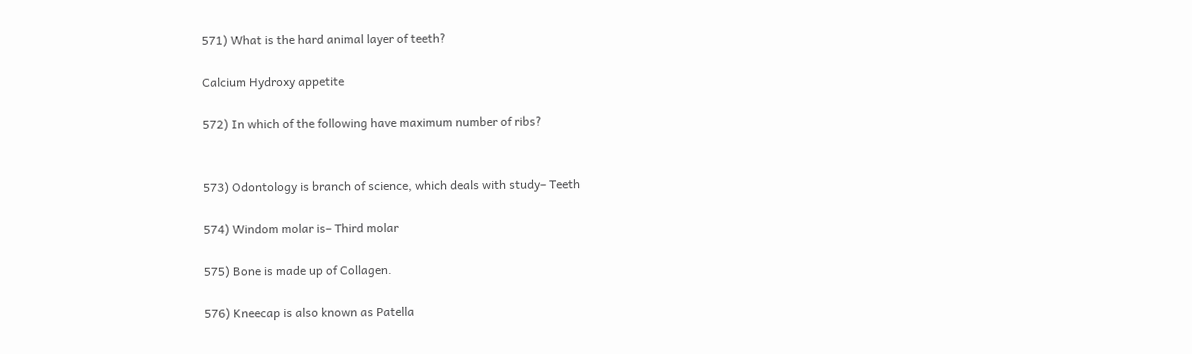571) What is the hard animal layer of teeth?

Calcium Hydroxy appetite

572) In which of the following have maximum number of ribs?


573) Odontology is branch of science, which deals with study– Teeth

574) Windom molar is– Third molar

575) Bone is made up of Collagen.

576) Kneecap is also known as Patella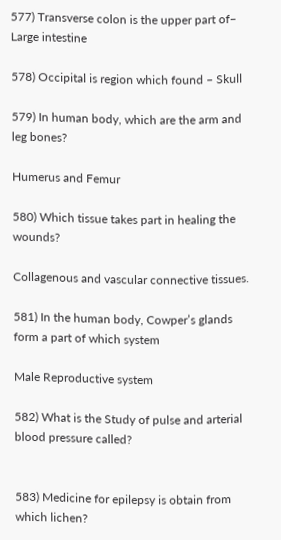577) Transverse colon is the upper part of– Large intestine

578) Occipital is region which found – Skull

579) In human body, which are the arm and leg bones?

Humerus and Femur

580) Which tissue takes part in healing the wounds?

Collagenous and vascular connective tissues.

581) In the human body, Cowper’s glands form a part of which system

Male Reproductive system

582) What is the Study of pulse and arterial blood pressure called?


583) Medicine for epilepsy is obtain from which lichen?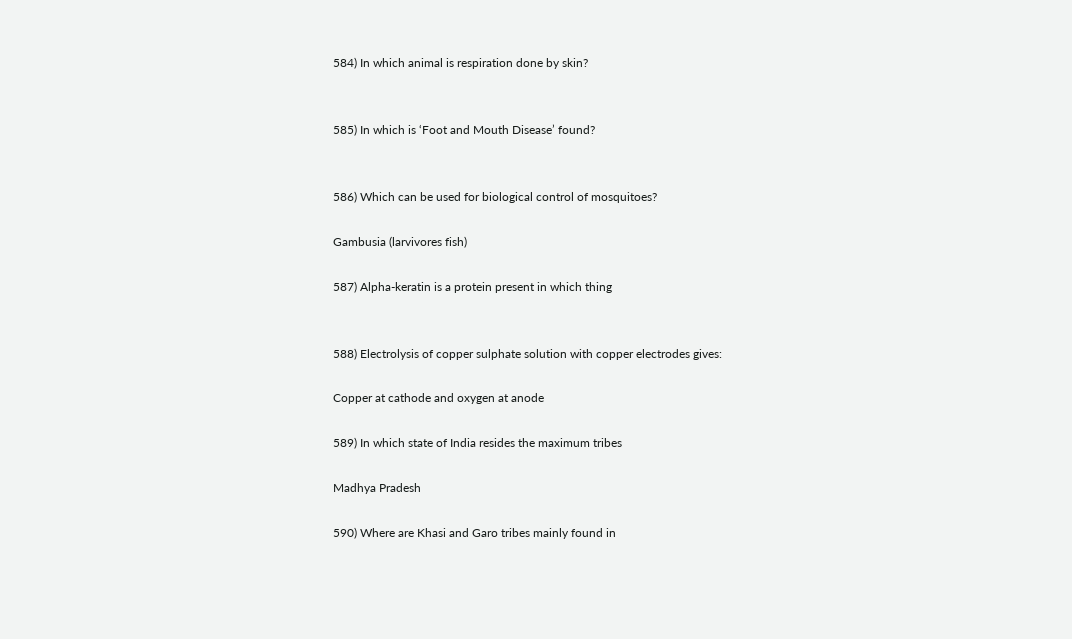584) In which animal is respiration done by skin?


585) In which is ‘Foot and Mouth Disease’ found?


586) Which can be used for biological control of mosquitoes?

Gambusia (larvivores fish)

587) Alpha-keratin is a protein present in which thing


588) Electrolysis of copper sulphate solution with copper electrodes gives:

Copper at cathode and oxygen at anode

589) In which state of India resides the maximum tribes

Madhya Pradesh

590) Where are Khasi and Garo tribes mainly found in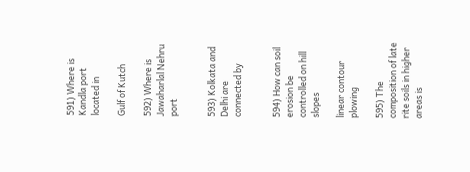591) Where is Kandla port located in

Gulf of Kutch

592) Where is Jawaharlal Nehru port


593) Kolkata and Delhi are connected by


594) How can soil erosion be controlled on hill slopes

linear contour plowing

595) The composition of late rite soils in higher areas is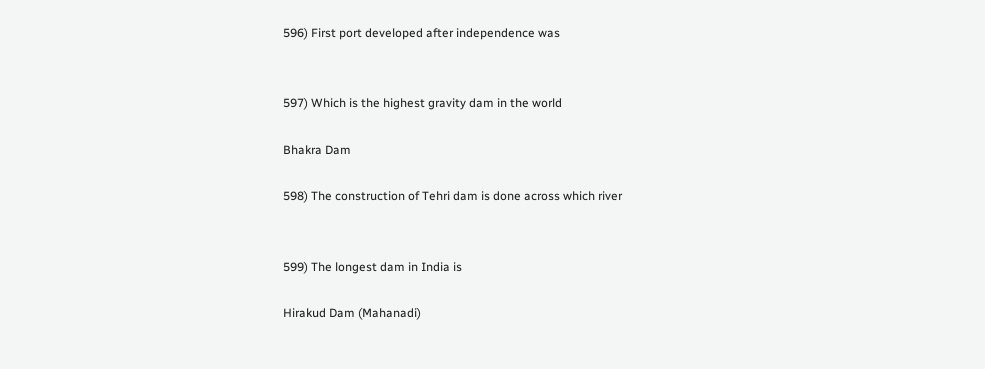596) First port developed after independence was


597) Which is the highest gravity dam in the world

Bhakra Dam

598) The construction of Tehri dam is done across which river


599) The longest dam in India is

Hirakud Dam (Mahanadi)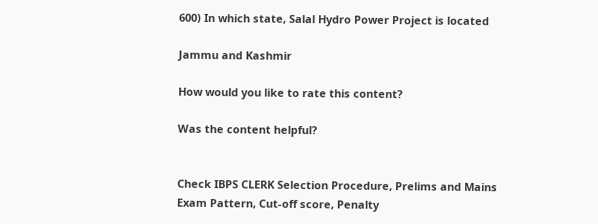600) In which state, Salal Hydro Power Project is located

Jammu and Kashmir

How would you like to rate this content?

Was the content helpful?


Check IBPS CLERK Selection Procedure, Prelims and Mains Exam Pattern, Cut-off score, Penalty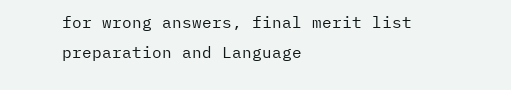for wrong answers, final merit list preparation and Language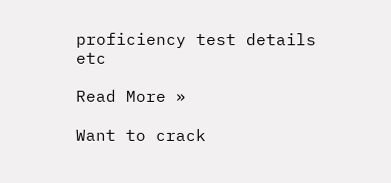proficiency test details etc

Read More »

Want to crack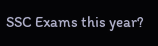SSC Exams this year?